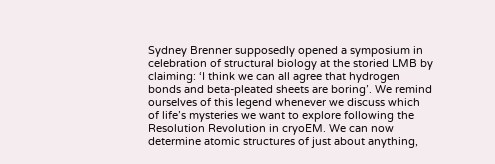Sydney Brenner supposedly opened a symposium in celebration of structural biology at the storied LMB by claiming: ‘I think we can all agree that hydrogen bonds and beta-pleated sheets are boring’. We remind ourselves of this legend whenever we discuss which of life’s mysteries we want to explore following the Resolution Revolution in cryoEM. We can now determine atomic structures of just about anything,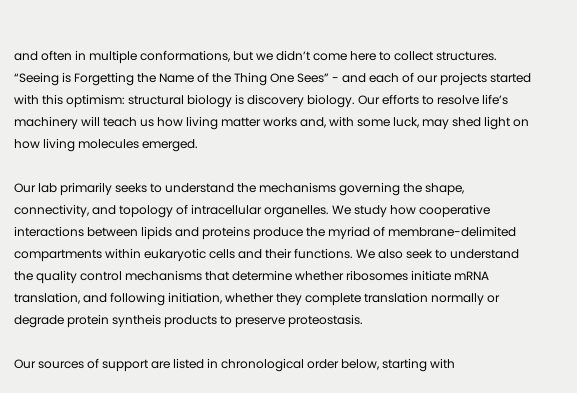and often in multiple conformations, but we didn’t come here to collect structures. “Seeing is Forgetting the Name of the Thing One Sees” - and each of our projects started with this optimism: structural biology is discovery biology. Our efforts to resolve life’s machinery will teach us how living matter works and, with some luck, may shed light on how living molecules emerged.

Our lab primarily seeks to understand the mechanisms governing the shape, connectivity, and topology of intracellular organelles. We study how cooperative interactions between lipids and proteins produce the myriad of membrane-delimited compartments within eukaryotic cells and their functions. We also seek to understand the quality control mechanisms that determine whether ribosomes initiate mRNA translation, and following initiation, whether they complete translation normally or degrade protein syntheis products to preserve proteostasis.

Our sources of support are listed in chronological order below, starting with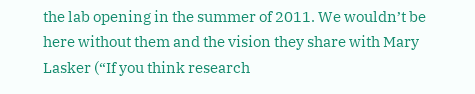the lab opening in the summer of 2011. We wouldn’t be here without them and the vision they share with Mary Lasker (“If you think research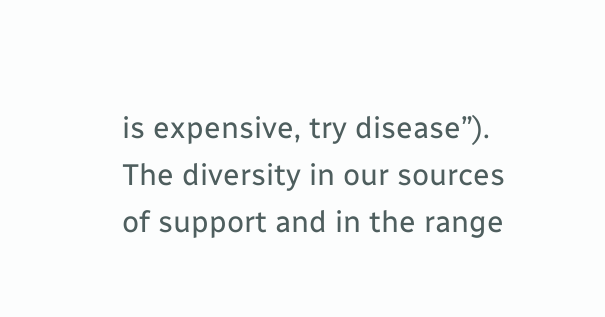is expensive, try disease”). The diversity in our sources of support and in the range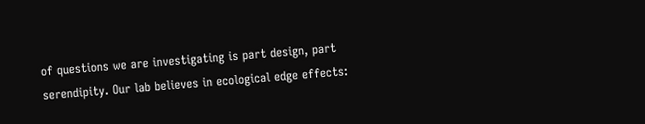of questions we are investigating is part design, part serendipity. Our lab believes in ecological edge effects: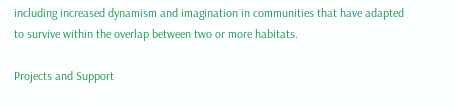including increased dynamism and imagination in communities that have adapted to survive within the overlap between two or more habitats.

Projects and Support